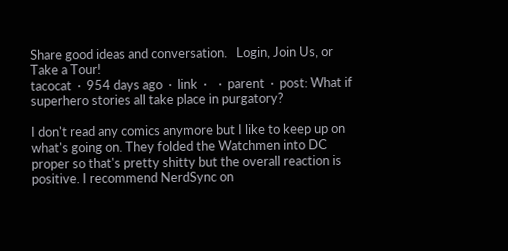Share good ideas and conversation.   Login, Join Us, or Take a Tour!
tacocat  ·  954 days ago  ·  link  ·    ·  parent  ·  post: What if superhero stories all take place in purgatory?

I don't read any comics anymore but I like to keep up on what's going on. They folded the Watchmen into DC proper so that's pretty shitty but the overall reaction is positive. I recommend NerdSync on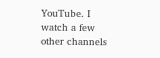YouTube. I watch a few other channels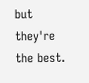but they're the best.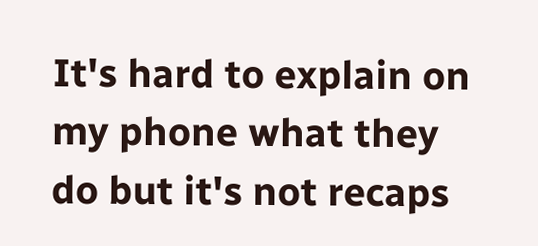It's hard to explain on my phone what they do but it's not recaps